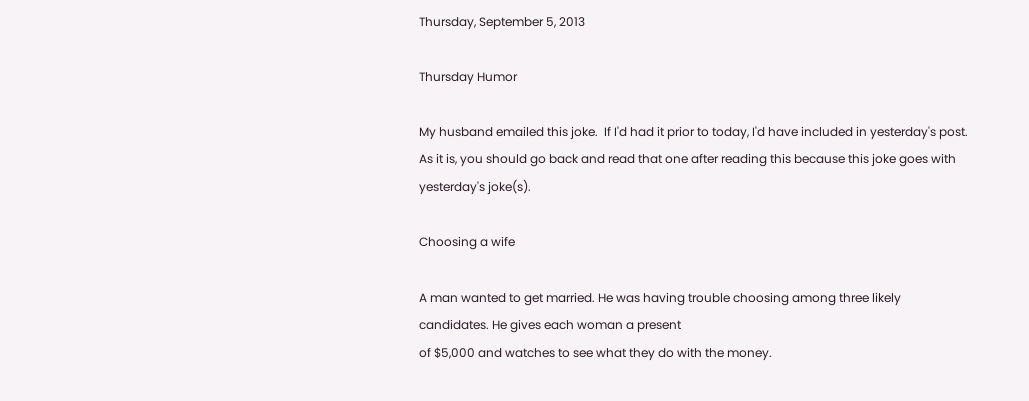Thursday, September 5, 2013

Thursday Humor

My husband emailed this joke.  If I'd had it prior to today, I'd have included in yesterday's post. As it is, you should go back and read that one after reading this because this joke goes with yesterday's joke(s).

Choosing a wife

A man wanted to get married. He was having trouble choosing among three likely candidates. He gives each woman a present
of $5,000 and watches to see what they do with the money.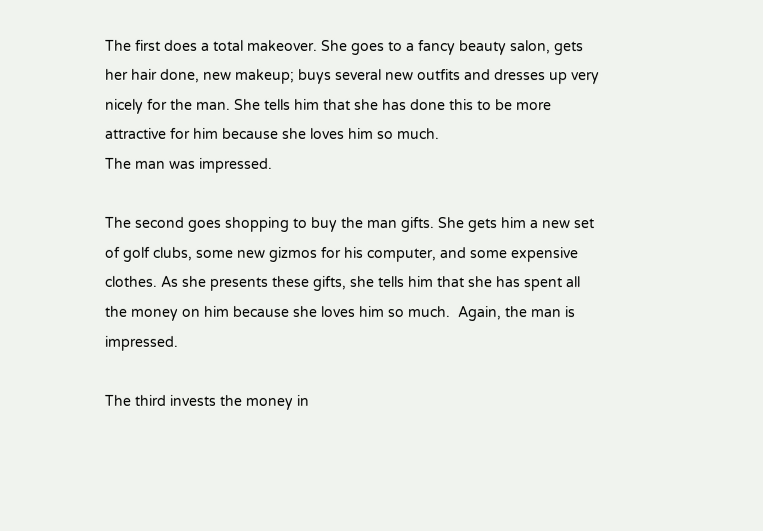The first does a total makeover. She goes to a fancy beauty salon, gets her hair done, new makeup; buys several new outfits and dresses up very nicely for the man. She tells him that she has done this to be more attractive for him because she loves him so much.
The man was impressed.

The second goes shopping to buy the man gifts. She gets him a new set of golf clubs, some new gizmos for his computer, and some expensive clothes. As she presents these gifts, she tells him that she has spent all the money on him because she loves him so much.  Again, the man is impressed.

The third invests the money in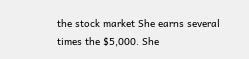the stock market She earns several times the $5,000. She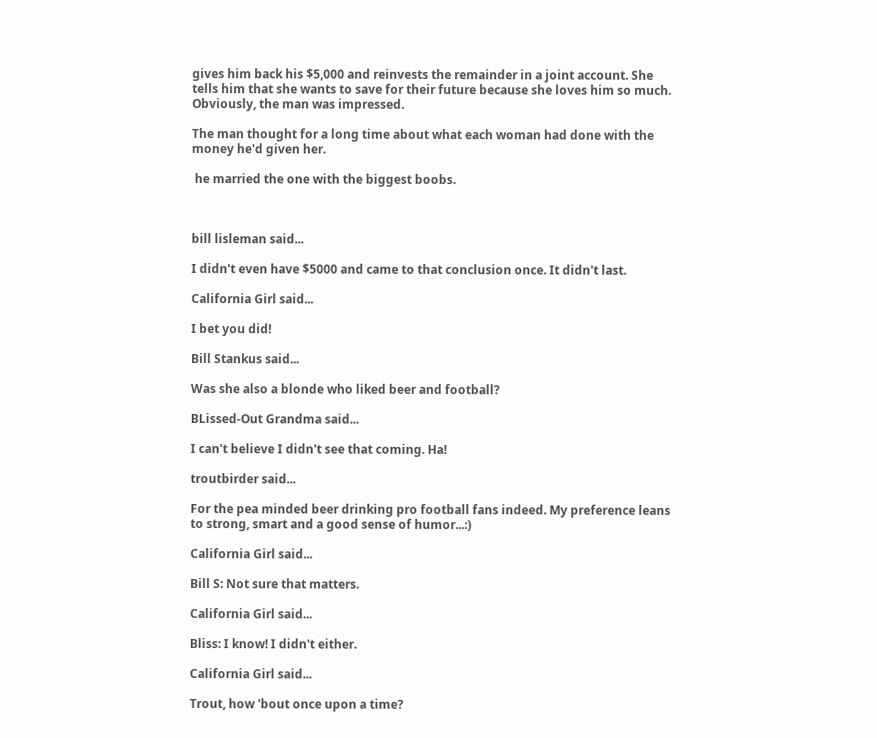gives him back his $5,000 and reinvests the remainder in a joint account. She tells him that she wants to save for their future because she loves him so much.
Obviously, the man was impressed.

The man thought for a long time about what each woman had done with the money he'd given her.

 he married the one with the biggest boobs.



bill lisleman said...

I didn't even have $5000 and came to that conclusion once. It didn't last.

California Girl said...

I bet you did!

Bill Stankus said...

Was she also a blonde who liked beer and football?

BLissed-Out Grandma said...

I can't believe I didn't see that coming. Ha!

troutbirder said...

For the pea minded beer drinking pro football fans indeed. My preference leans to strong, smart and a good sense of humor...:)

California Girl said...

Bill S: Not sure that matters.

California Girl said...

Bliss: I know! I didn't either.

California Girl said...

Trout, how 'bout once upon a time?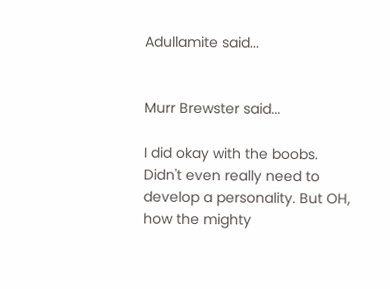Adullamite said...


Murr Brewster said...

I did okay with the boobs. Didn't even really need to develop a personality. But OH, how the mighty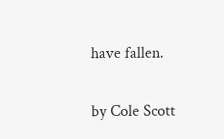have fallen.


by Cole Scott